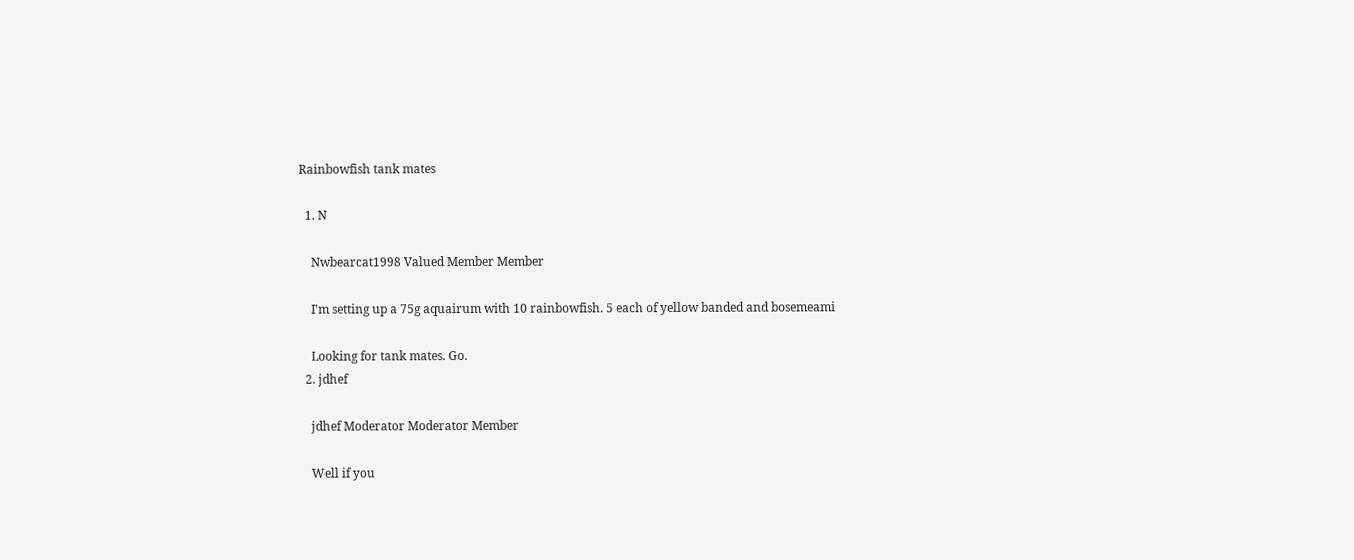Rainbowfish tank mates

  1. N

    Nwbearcat1998 Valued Member Member

    I'm setting up a 75g aquairum with 10 rainbowfish. 5 each of yellow banded and bosemeami

    Looking for tank mates. Go.
  2. jdhef

    jdhef Moderator Moderator Member

    Well if you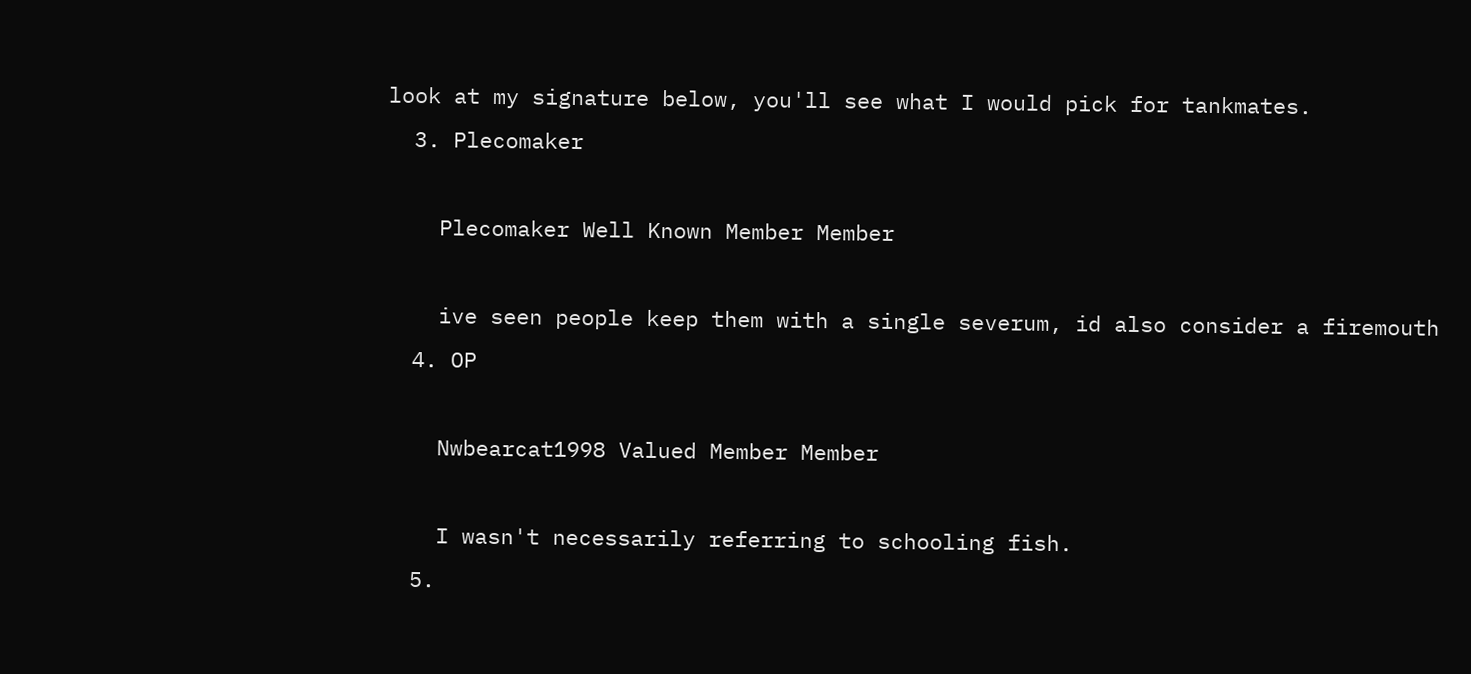look at my signature below, you'll see what I would pick for tankmates.
  3. Plecomaker

    Plecomaker Well Known Member Member

    ive seen people keep them with a single severum, id also consider a firemouth
  4. OP

    Nwbearcat1998 Valued Member Member

    I wasn't necessarily referring to schooling fish.
  5.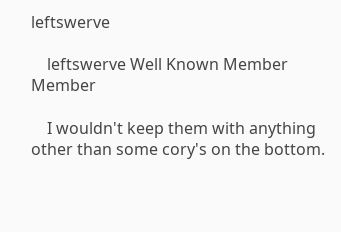leftswerve

    leftswerve Well Known Member Member

    I wouldn't keep them with anything other than some cory's on the bottom.